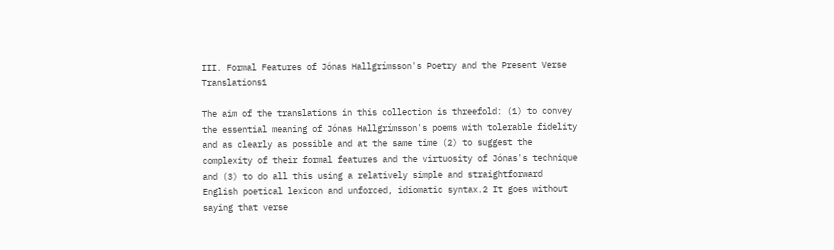III. Formal Features of Jónas Hallgrímsson's Poetry and the Present Verse Translations1

The aim of the translations in this collection is threefold: (1) to convey the essential meaning of Jónas Hallgrímsson's poems with tolerable fidelity and as clearly as possible and at the same time (2) to suggest the complexity of their formal features and the virtuosity of Jónas's technique and (3) to do all this using a relatively simple and straightforward English poetical lexicon and unforced, idiomatic syntax.2 It goes without saying that verse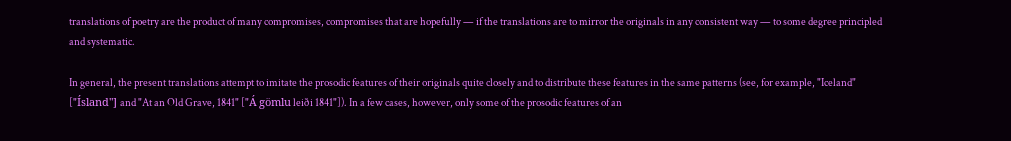translations of poetry are the product of many compromises, compromises that are hopefully — if the translations are to mirror the originals in any consistent way — to some degree principled and systematic.

In general, the present translations attempt to imitate the prosodic features of their originals quite closely and to distribute these features in the same patterns (see, for example, "Iceland" ["Ísland"] and "At an Old Grave, 1841" ["Á gömlu leiði 1841"]). In a few cases, however, only some of the prosodic features of an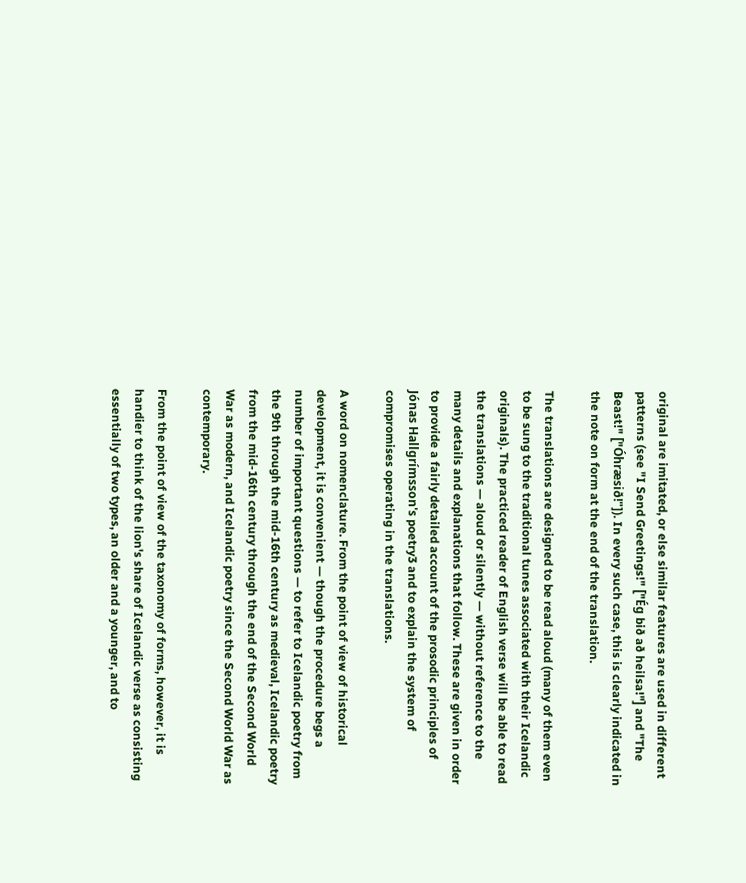original are imitated, or else similar features are used in different patterns (see "I Send Greetings!" ["Ég bið að heilsa!"] and "The Beast!" ["Óhræsið!"]). In every such case, this is clearly indicated in the note on form at the end of the translation.

The translations are designed to be read aloud (many of them even to be sung to the traditional tunes associated with their Icelandic originals). The practiced reader of English verse will be able to read the translations — aloud or silently — without reference to the many details and explanations that follow. These are given in order to provide a fairly detailed account of the prosodic principles of Jónas Hallgrímsson's poetry3 and to explain the system of compromises operating in the translations.

A word on nomenclature. From the point of view of historical development, it is convenient — though the procedure begs a number of important questions — to refer to Icelandic poetry from the 9th through the mid-16th century as medieval, Icelandic poetry from the mid-16th century through the end of the Second World War as modern, and Icelandic poetry since the Second World War as contemporary.

From the point of view of the taxonomy of forms, however, it is handier to think of the lion's share of Icelandic verse as consisting essentially of two types, an older and a younger, and to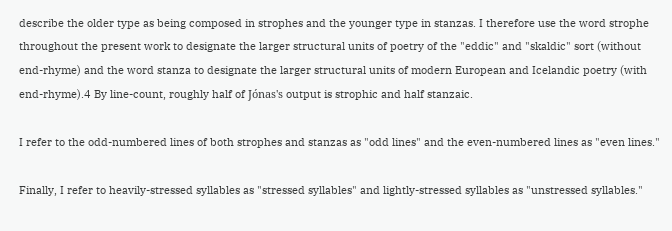describe the older type as being composed in strophes and the younger type in stanzas. I therefore use the word strophe throughout the present work to designate the larger structural units of poetry of the "eddic" and "skaldic" sort (without end-rhyme) and the word stanza to designate the larger structural units of modern European and Icelandic poetry (with end-rhyme).4 By line-count, roughly half of Jónas's output is strophic and half stanzaic.

I refer to the odd-numbered lines of both strophes and stanzas as "odd lines" and the even-numbered lines as "even lines."

Finally, I refer to heavily-stressed syllables as "stressed syllables" and lightly-stressed syllables as "unstressed syllables."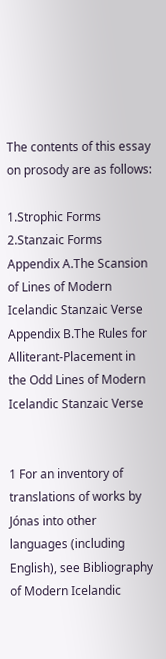The contents of this essay on prosody are as follows:

1.Strophic Forms
2.Stanzaic Forms
Appendix A.The Scansion of Lines of Modern Icelandic Stanzaic Verse
Appendix B.The Rules for Alliterant-Placement in the Odd Lines of Modern Icelandic Stanzaic Verse


1 For an inventory of translations of works by Jónas into other languages (including English), see Bibliography of Modern Icelandic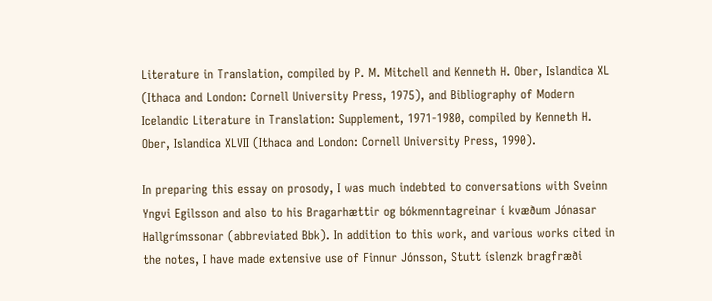Literature in Translation, compiled by P. M. Mitchell and Kenneth H. Ober, Islandica XL (Ithaca and London: Cornell University Press, 1975), and Bibliography of Modern Icelandic Literature in Translation: Supplement, 1971-1980, compiled by Kenneth H. Ober, Islandica XLVII (Ithaca and London: Cornell University Press, 1990).

In preparing this essay on prosody, I was much indebted to conversations with Sveinn Yngvi Egilsson and also to his Bragarhættir og bókmenntagreinar í kvæðum Jónasar Hallgrímssonar (abbreviated Bbk). In addition to this work, and various works cited in the notes, I have made extensive use of Finnur Jónsson, Stutt íslenzk bragfræði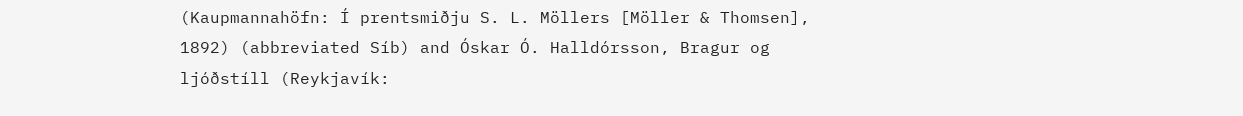(Kaupmannahöfn: Í prentsmiðju S. L. Möllers [Möller & Thomsen], 1892) (abbreviated Síb) and Óskar Ó. Halldórsson, Bragur og ljóðstíll (Reykjavík: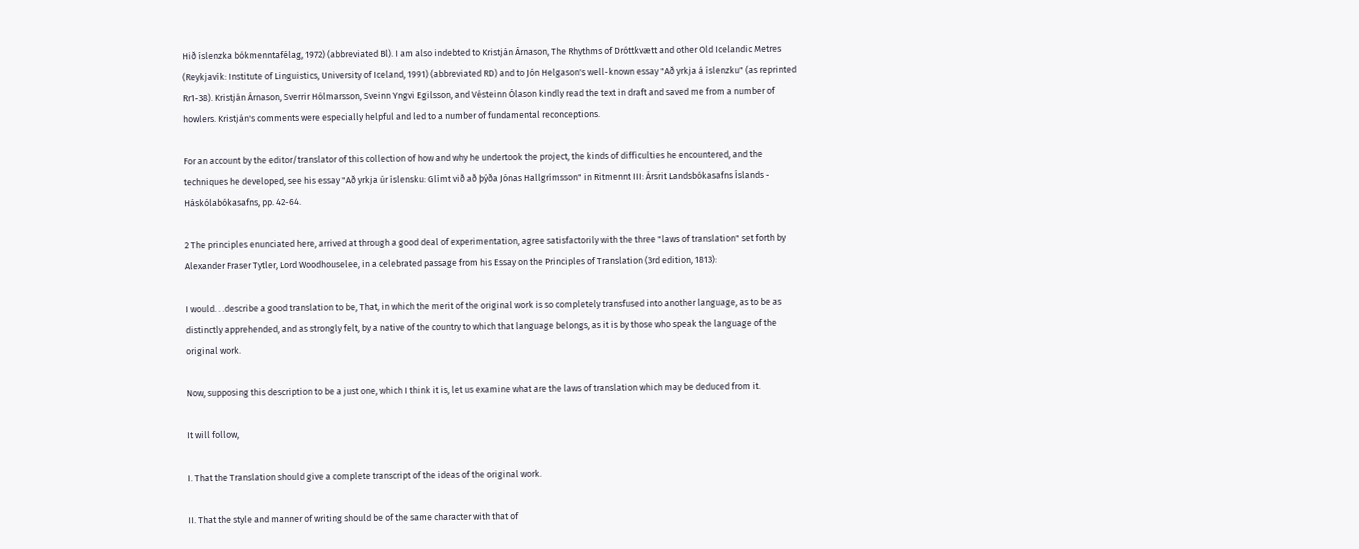Hið íslenzka bókmenntafélag, 1972) (abbreviated Bl). I am also indebted to Kristján Árnason, The Rhythms of Dróttkvætt and other Old Icelandic Metres (Reykjavík: Institute of Linguistics, University of Iceland, 1991) (abbreviated RD) and to Jón Helgason's well-known essay "Að yrkja á íslenzku" (as reprinted Rr1-38). Kristján Árnason, Sverrir Hólmarsson, Sveinn Yngvi Egilsson, and Vésteinn Ólason kindly read the text in draft and saved me from a number of howlers. Kristján's comments were especially helpful and led to a number of fundamental reconceptions.

For an account by the editor/translator of this collection of how and why he undertook the project, the kinds of difficulties he encountered, and the techniques he developed, see his essay "Að yrkja úr íslensku: Glímt við að þýða Jónas Hallgrímsson" in Ritmennt III: Ársrit Landsbókasafns Íslands - Háskólabókasafns, pp. 42-64.

2 The principles enunciated here, arrived at through a good deal of experimentation, agree satisfactorily with the three "laws of translation" set forth by Alexander Fraser Tytler, Lord Woodhouselee, in a celebrated passage from his Essay on the Principles of Translation (3rd edition, 1813):

I would. . .describe a good translation to be, That, in which the merit of the original work is so completely transfused into another language, as to be as distinctly apprehended, and as strongly felt, by a native of the country to which that language belongs, as it is by those who speak the language of the original work.

Now, supposing this description to be a just one, which I think it is, let us examine what are the laws of translation which may be deduced from it.

It will follow,

I. That the Translation should give a complete transcript of the ideas of the original work.

II. That the style and manner of writing should be of the same character with that of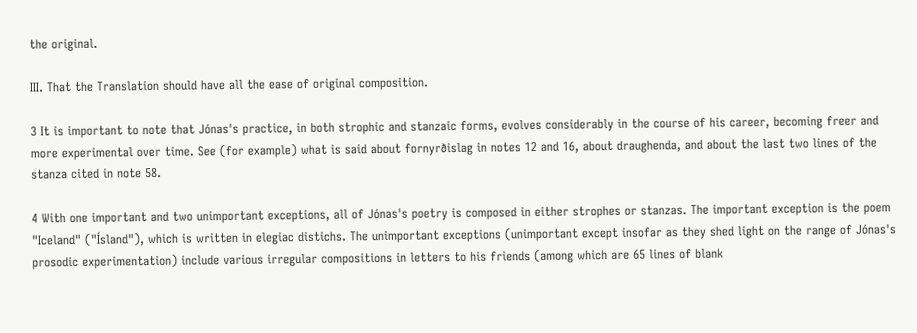the original.

III. That the Translation should have all the ease of original composition.

3 It is important to note that Jónas's practice, in both strophic and stanzaic forms, evolves considerably in the course of his career, becoming freer and more experimental over time. See (for example) what is said about fornyrðislag in notes 12 and 16, about draughenda, and about the last two lines of the stanza cited in note 58.

4 With one important and two unimportant exceptions, all of Jónas's poetry is composed in either strophes or stanzas. The important exception is the poem "Iceland" ("Ísland"), which is written in elegiac distichs. The unimportant exceptions (unimportant except insofar as they shed light on the range of Jónas's prosodic experimentation) include various irregular compositions in letters to his friends (among which are 65 lines of blank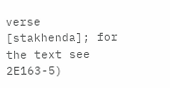verse [stakhenda]; for the text see 2E163-5)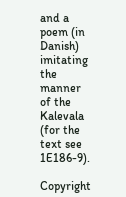and a poem (in Danish) imitating the manner of the Kalevala (for the text see 1E186-9).

Copyright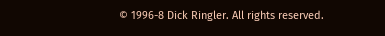© 1996-8 Dick Ringler. All rights reserved.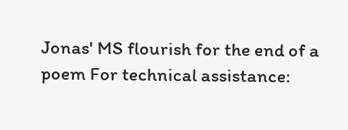Jonas' MS flourish for the end of a poem For technical assistance: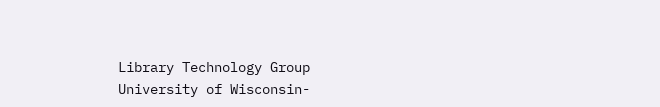Library Technology Group
University of Wisconsin-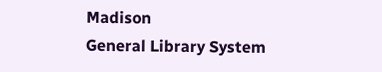Madison
General Library System